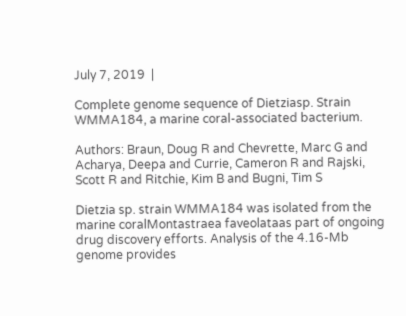July 7, 2019  |

Complete genome sequence of Dietziasp. Strain WMMA184, a marine coral-associated bacterium.

Authors: Braun, Doug R and Chevrette, Marc G and Acharya, Deepa and Currie, Cameron R and Rajski, Scott R and Ritchie, Kim B and Bugni, Tim S

Dietzia sp. strain WMMA184 was isolated from the marine coralMontastraea faveolataas part of ongoing drug discovery efforts. Analysis of the 4.16-Mb genome provides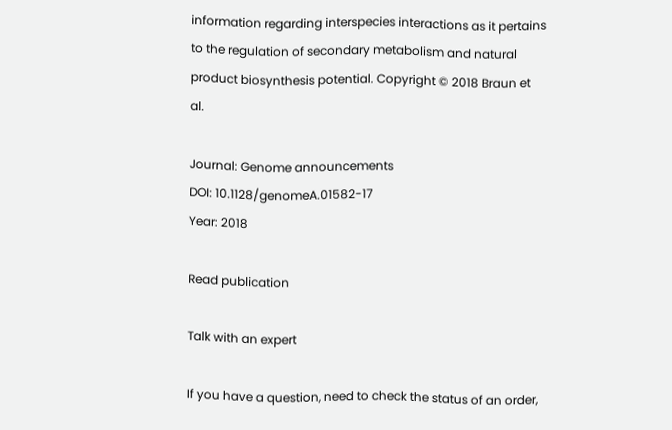information regarding interspecies interactions as it pertains to the regulation of secondary metabolism and natural product biosynthesis potential. Copyright © 2018 Braun et al.

Journal: Genome announcements
DOI: 10.1128/genomeA.01582-17
Year: 2018

Read publication

Talk with an expert

If you have a question, need to check the status of an order,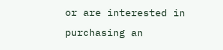or are interested in purchasing an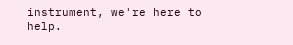instrument, we're here to help.